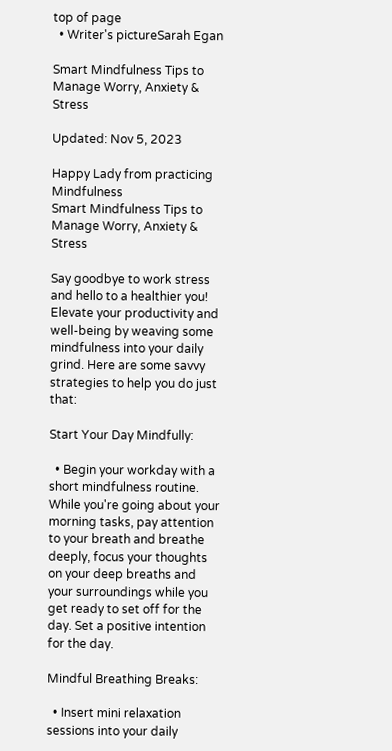top of page
  • Writer's pictureSarah Egan

Smart Mindfulness Tips to Manage Worry, Anxiety & Stress

Updated: Nov 5, 2023

Happy Lady from practicing Mindfulness
Smart Mindfulness Tips to Manage Worry, Anxiety & Stress

Say goodbye to work stress and hello to a healthier you! Elevate your productivity and well-being by weaving some mindfulness into your daily grind. Here are some savvy strategies to help you do just that:

Start Your Day Mindfully:

  • Begin your workday with a short mindfulness routine. While you're going about your morning tasks, pay attention to your breath and breathe deeply, focus your thoughts on your deep breaths and your surroundings while you get ready to set off for the day. Set a positive intention for the day.

Mindful Breathing Breaks:

  • Insert mini relaxation sessions into your daily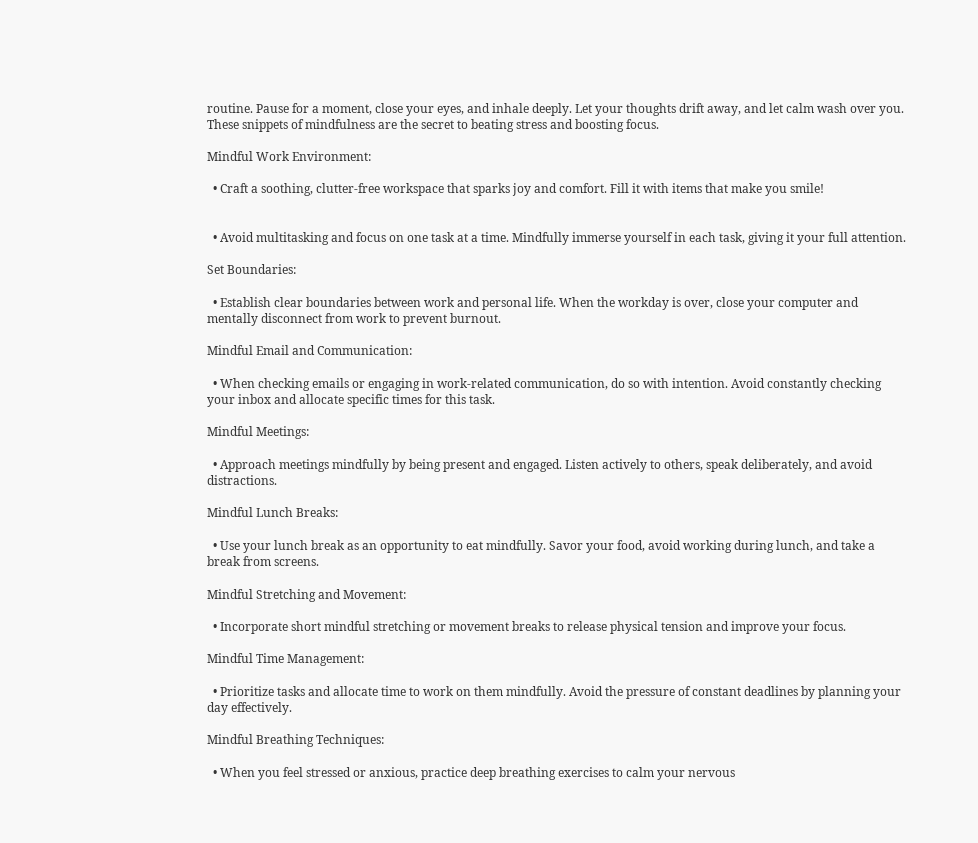routine. Pause for a moment, close your eyes, and inhale deeply. Let your thoughts drift away, and let calm wash over you. These snippets of mindfulness are the secret to beating stress and boosting focus.

Mindful Work Environment:

  • Craft a soothing, clutter-free workspace that sparks joy and comfort. Fill it with items that make you smile!


  • Avoid multitasking and focus on one task at a time. Mindfully immerse yourself in each task, giving it your full attention.

Set Boundaries:

  • Establish clear boundaries between work and personal life. When the workday is over, close your computer and mentally disconnect from work to prevent burnout.

Mindful Email and Communication:

  • When checking emails or engaging in work-related communication, do so with intention. Avoid constantly checking your inbox and allocate specific times for this task.

Mindful Meetings:

  • Approach meetings mindfully by being present and engaged. Listen actively to others, speak deliberately, and avoid distractions.

Mindful Lunch Breaks:

  • Use your lunch break as an opportunity to eat mindfully. Savor your food, avoid working during lunch, and take a break from screens.

Mindful Stretching and Movement:

  • Incorporate short mindful stretching or movement breaks to release physical tension and improve your focus.

Mindful Time Management:

  • Prioritize tasks and allocate time to work on them mindfully. Avoid the pressure of constant deadlines by planning your day effectively.

Mindful Breathing Techniques:

  • When you feel stressed or anxious, practice deep breathing exercises to calm your nervous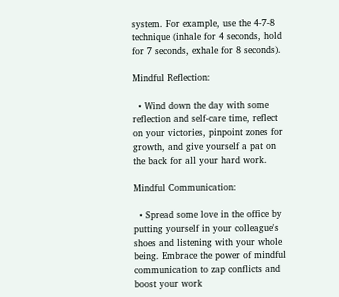system. For example, use the 4-7-8 technique (inhale for 4 seconds, hold for 7 seconds, exhale for 8 seconds).

Mindful Reflection:

  • Wind down the day with some reflection and self-care time, reflect on your victories, pinpoint zones for growth, and give yourself a pat on the back for all your hard work.

Mindful Communication:

  • Spread some love in the office by putting yourself in your colleague's shoes and listening with your whole being. Embrace the power of mindful communication to zap conflicts and boost your work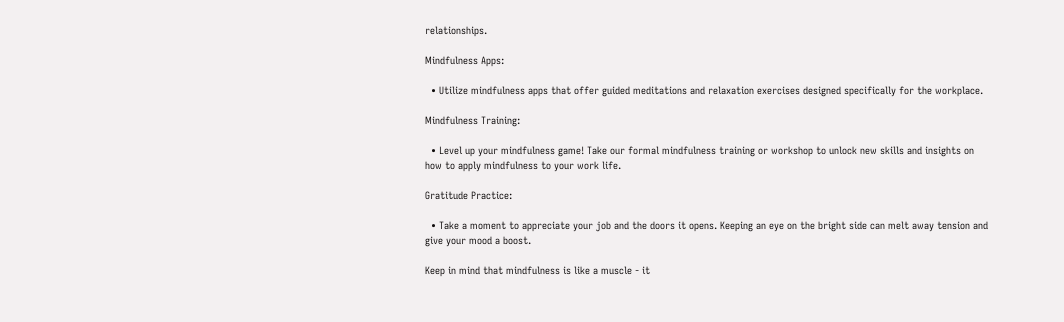relationships.

Mindfulness Apps:

  • Utilize mindfulness apps that offer guided meditations and relaxation exercises designed specifically for the workplace.

Mindfulness Training:

  • Level up your mindfulness game! Take our formal mindfulness training or workshop to unlock new skills and insights on how to apply mindfulness to your work life.

Gratitude Practice:

  • Take a moment to appreciate your job and the doors it opens. Keeping an eye on the bright side can melt away tension and give your mood a boost.

Keep in mind that mindfulness is like a muscle - it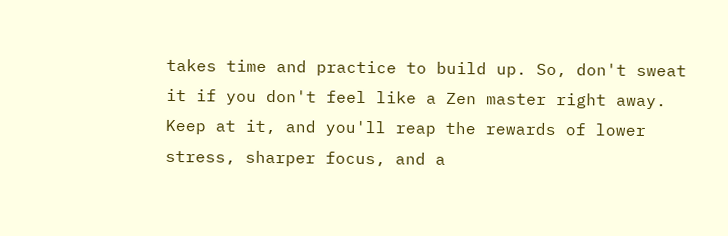takes time and practice to build up. So, don't sweat it if you don't feel like a Zen master right away. Keep at it, and you'll reap the rewards of lower stress, sharper focus, and a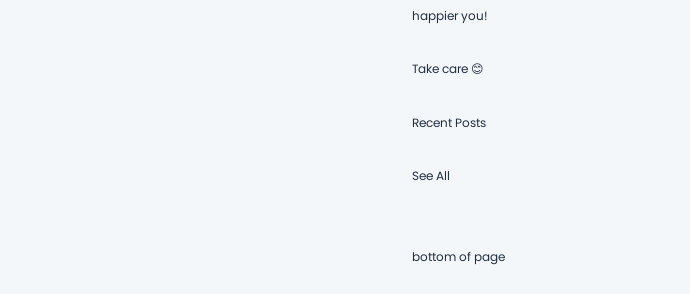happier you!

Take care 😊

Recent Posts

See All


bottom of page